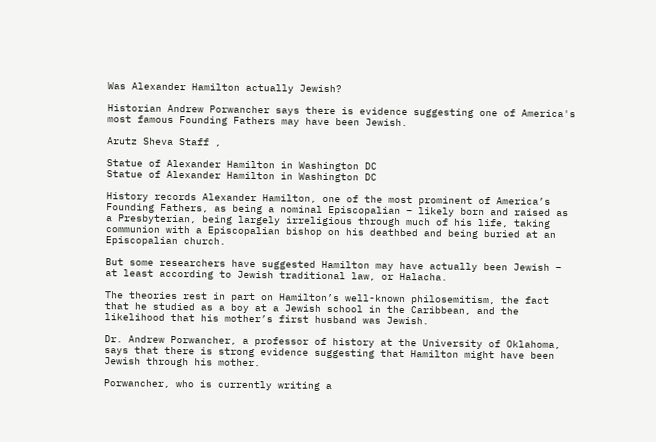Was Alexander Hamilton actually Jewish?

Historian Andrew Porwancher says there is evidence suggesting one of America's most famous Founding Fathers may have been Jewish.

Arutz Sheva Staff ,

Statue of Alexander Hamilton in Washington DC
Statue of Alexander Hamilton in Washington DC

History records Alexander Hamilton, one of the most prominent of America’s Founding Fathers, as being a nominal Episcopalian – likely born and raised as a Presbyterian, being largely irreligious through much of his life, taking communion with a Episcopalian bishop on his deathbed and being buried at an Episcopalian church.

But some researchers have suggested Hamilton may have actually been Jewish – at least according to Jewish traditional law, or Halacha.

The theories rest in part on Hamilton’s well-known philosemitism, the fact that he studied as a boy at a Jewish school in the Caribbean, and the likelihood that his mother’s first husband was Jewish.

Dr. Andrew Porwancher, a professor of history at the University of Oklahoma, says that there is strong evidence suggesting that Hamilton might have been Jewish through his mother.

Porwancher, who is currently writing a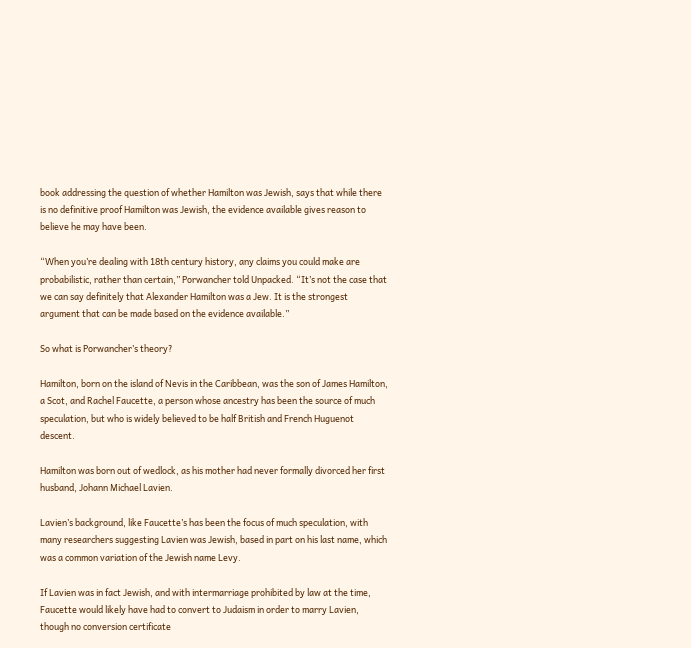book addressing the question of whether Hamilton was Jewish, says that while there is no definitive proof Hamilton was Jewish, the evidence available gives reason to believe he may have been.

“When you’re dealing with 18th century history, any claims you could make are probabilistic, rather than certain,” Porwancher told Unpacked. “It’s not the case that we can say definitely that Alexander Hamilton was a Jew. It is the strongest argument that can be made based on the evidence available.”

So what is Porwancher’s theory?

Hamilton, born on the island of Nevis in the Caribbean, was the son of James Hamilton, a Scot, and Rachel Faucette, a person whose ancestry has been the source of much speculation, but who is widely believed to be half British and French Huguenot descent.

Hamilton was born out of wedlock, as his mother had never formally divorced her first husband, Johann Michael Lavien.

Lavien’s background, like Faucette’s has been the focus of much speculation, with many researchers suggesting Lavien was Jewish, based in part on his last name, which was a common variation of the Jewish name Levy.

If Lavien was in fact Jewish, and with intermarriage prohibited by law at the time, Faucette would likely have had to convert to Judaism in order to marry Lavien, though no conversion certificate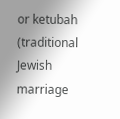or ketubah (traditional Jewish marriage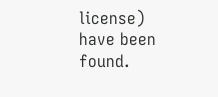license) have been found.